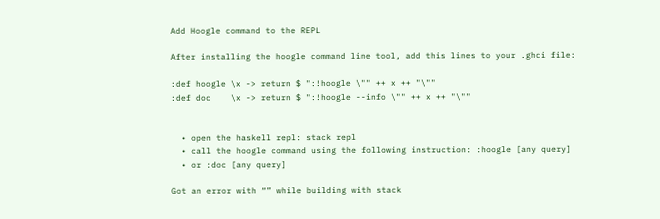Add Hoogle command to the REPL

After installing the hoogle command line tool, add this lines to your .ghci file:

:def hoogle \x -> return $ ":!hoogle \"" ++ x ++ "\""
:def doc    \x -> return $ ":!hoogle --info \"" ++ x ++ "\""


  • open the haskell repl: stack repl
  • call the hoogle command using the following instruction: :hoogle [any query]
  • or :doc [any query]

Got an error with “” while building with stack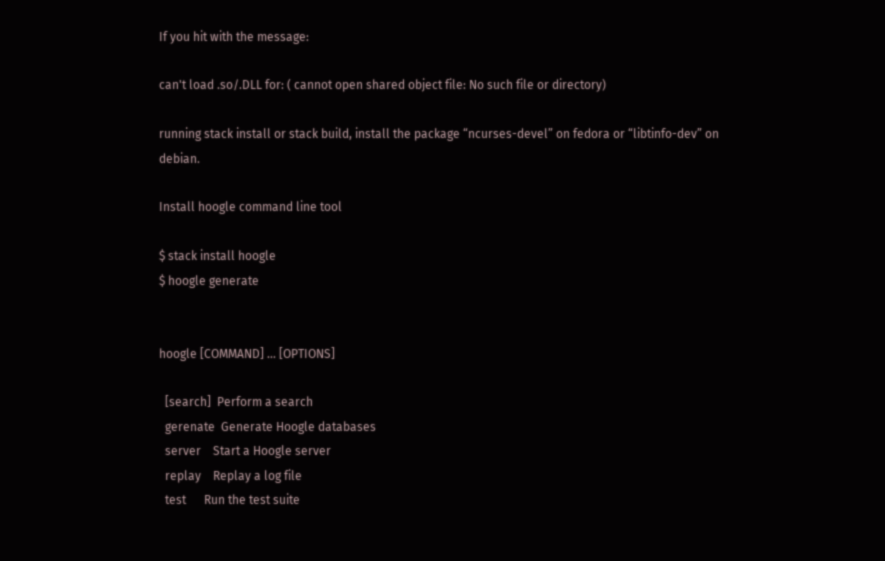If you hit with the message:

can't load .so/.DLL for: ( cannot open shared object file: No such file or directory)

running stack install or stack build, install the package “ncurses-devel” on fedora or “libtinfo-dev” on debian.

Install hoogle command line tool

$ stack install hoogle
$ hoogle generate


hoogle [COMMAND] ... [OPTIONS]

  [search]  Perform a search
  gerenate  Generate Hoogle databases
  server    Start a Hoogle server
  replay    Replay a log file
  test      Run the test suite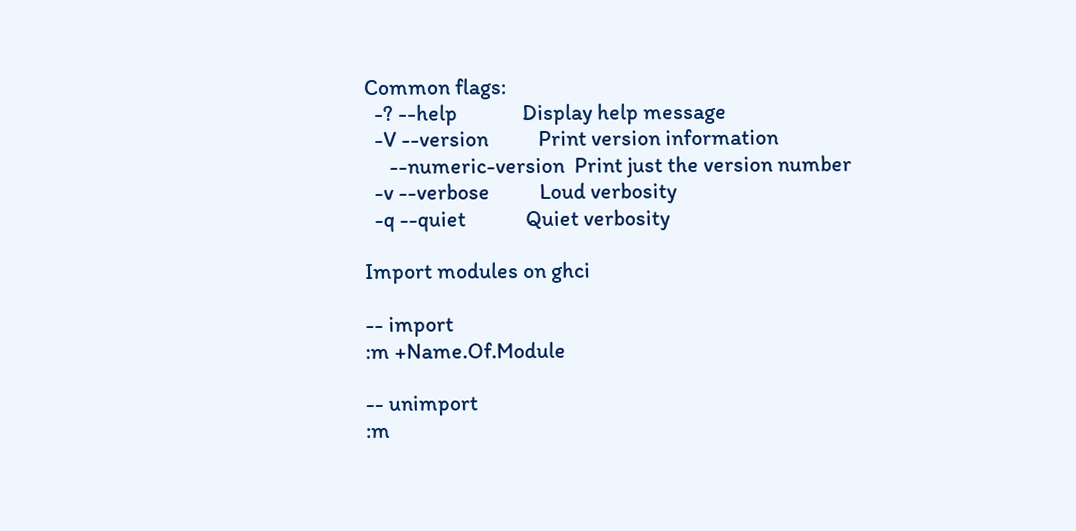Common flags:
  -? --help             Display help message
  -V --version          Print version information
     --numeric-version  Print just the version number
  -v --verbose          Loud verbosity
  -q --quiet            Quiet verbosity

Import modules on ghci

-- import
:m +Name.Of.Module

-- unimport
:m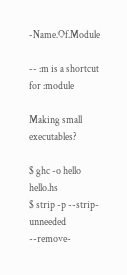-Name.Of.Module

-- :m is a shortcut for :module

Making small executables?

$ ghc -o hello hello.hs
$ strip -p --strip-unneeded --remove-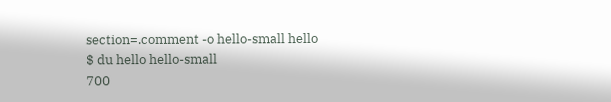section=.comment -o hello-small hello
$ du hello hello-small
700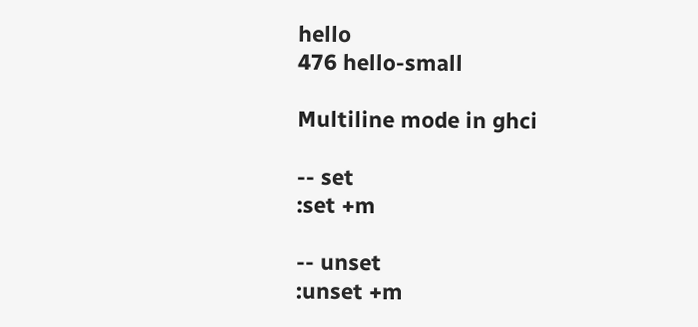hello
476 hello-small

Multiline mode in ghci

-- set
:set +m

-- unset
:unset +m